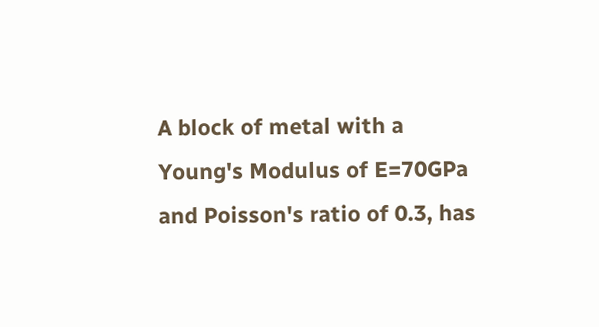A block of metal with a Young's Modulus of E=70GPa and Poisson's ratio of 0.3, has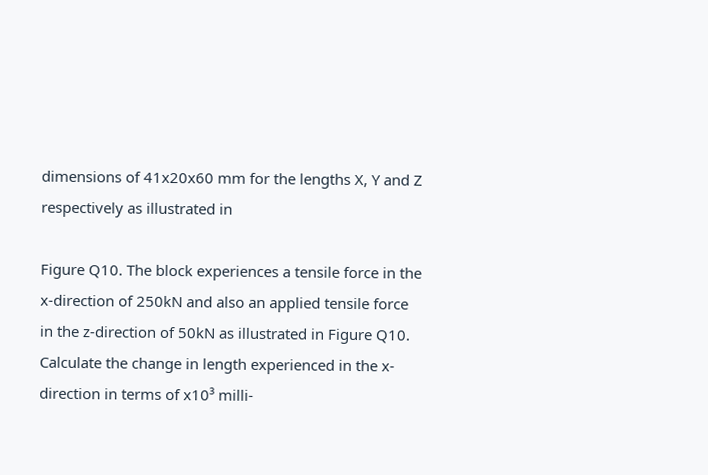dimensions of 41x20x60 mm for the lengths X, Y and Z respectively as illustrated in

Figure Q10. The block experiences a tensile force in the x-direction of 250kN and also an applied tensile force in the z-direction of 50kN as illustrated in Figure Q10. Calculate the change in length experienced in the x-direction in terms of x10³ milli-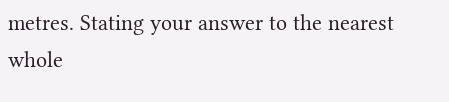metres. Stating your answer to the nearest whole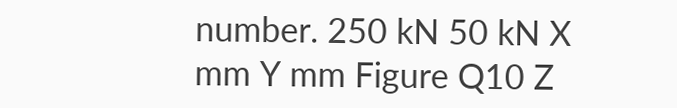number. 250 kN 50 kN X mm Y mm Figure Q10 Z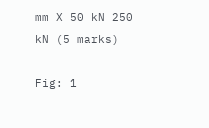mm X 50 kN 250 kN (5 marks)

Fig: 1